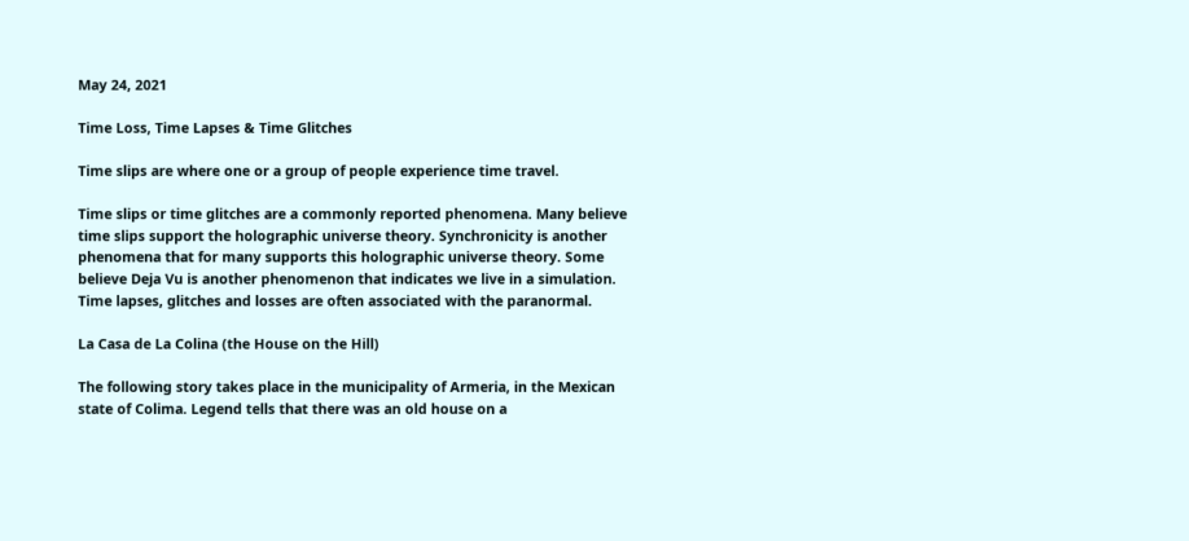May 24, 2021

Time Loss, Time Lapses & Time Glitches

Time slips are where one or a group of people experience time travel.

Time slips or time glitches are a commonly reported phenomena. Many believe time slips support the holographic universe theory. Synchronicity is another phenomena that for many supports this holographic universe theory. Some believe Deja Vu is another phenomenon that indicates we live in a simulation. Time lapses, glitches and losses are often associated with the paranormal.

La Casa de La Colina (the House on the Hill)

The following story takes place in the municipality of Armeria, in the Mexican state of Colima. Legend tells that there was an old house on a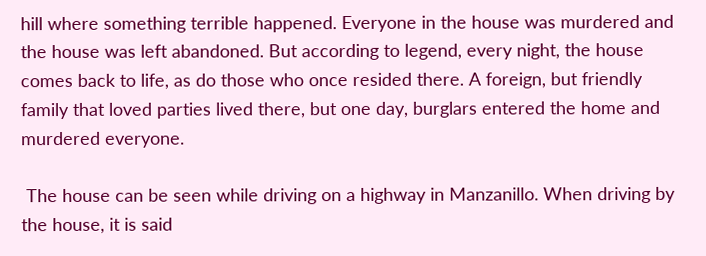hill where something terrible happened. Everyone in the house was murdered and the house was left abandoned. But according to legend, every night, the house comes back to life, as do those who once resided there. A foreign, but friendly family that loved parties lived there, but one day, burglars entered the home and murdered everyone.

 The house can be seen while driving on a highway in Manzanillo. When driving by the house, it is said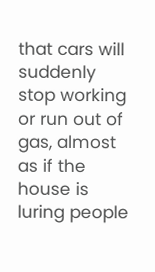that cars will suddenly stop working or run out of gas, almost as if the house is luring people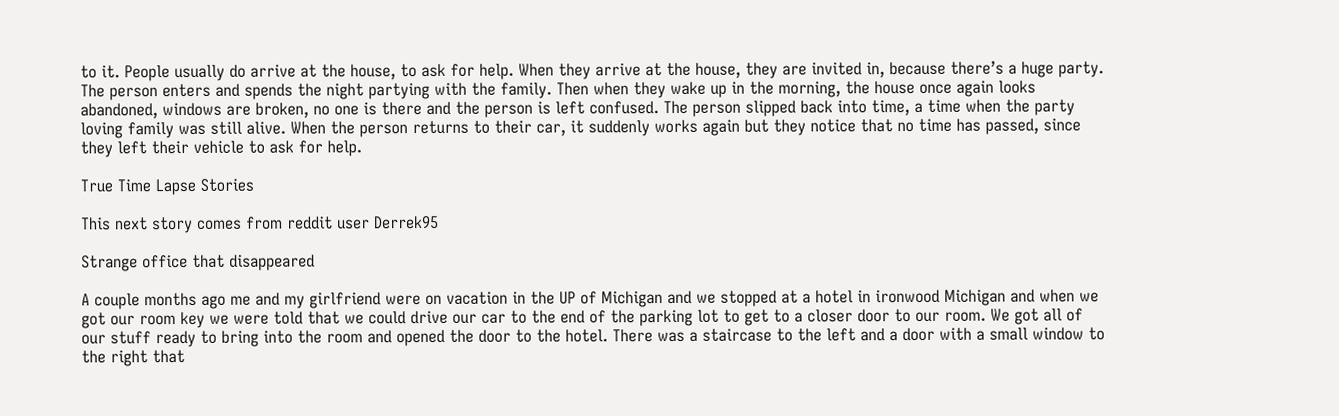to it. People usually do arrive at the house, to ask for help. When they arrive at the house, they are invited in, because there’s a huge party. The person enters and spends the night partying with the family. Then when they wake up in the morning, the house once again looks abandoned, windows are broken, no one is there and the person is left confused. The person slipped back into time, a time when the party loving family was still alive. When the person returns to their car, it suddenly works again but they notice that no time has passed, since they left their vehicle to ask for help.

True Time Lapse Stories

This next story comes from reddit user Derrek95

Strange office that disappeared

A couple months ago me and my girlfriend were on vacation in the UP of Michigan and we stopped at a hotel in ironwood Michigan and when we got our room key we were told that we could drive our car to the end of the parking lot to get to a closer door to our room. We got all of our stuff ready to bring into the room and opened the door to the hotel. There was a staircase to the left and a door with a small window to the right that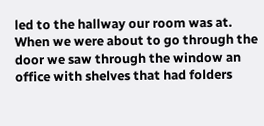led to the hallway our room was at. When we were about to go through the door we saw through the window an office with shelves that had folders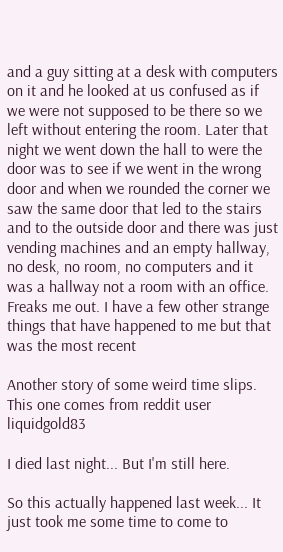and a guy sitting at a desk with computers on it and he looked at us confused as if we were not supposed to be there so we left without entering the room. Later that night we went down the hall to were the door was to see if we went in the wrong door and when we rounded the corner we saw the same door that led to the stairs and to the outside door and there was just vending machines and an empty hallway, no desk, no room, no computers and it was a hallway not a room with an office. Freaks me out. I have a few other strange things that have happened to me but that was the most recent

Another story of some weird time slips. This one comes from reddit user liquidgold83

I died last night... But I'm still here.

So this actually happened last week... It just took me some time to come to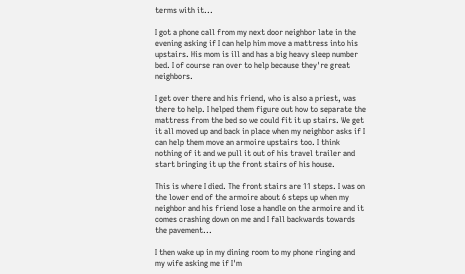terms with it...

I got a phone call from my next door neighbor late in the evening asking if I can help him move a mattress into his upstairs. His mom is ill and has a big heavy sleep number bed. I of course ran over to help because they're great neighbors.

I get over there and his friend, who is also a priest, was there to help. I helped them figure out how to separate the mattress from the bed so we could fit it up stairs. We get it all moved up and back in place when my neighbor asks if I can help them move an armoire upstairs too. I think nothing of it and we pull it out of his travel trailer and start bringing it up the front stairs of his house.

This is where I died. The front stairs are 11 steps. I was on the lower end of the armoire about 6 steps up when my neighbor and his friend lose a handle on the armoire and it comes crashing down on me and I fall backwards towards the pavement...

I then wake up in my dining room to my phone ringing and my wife asking me if I'm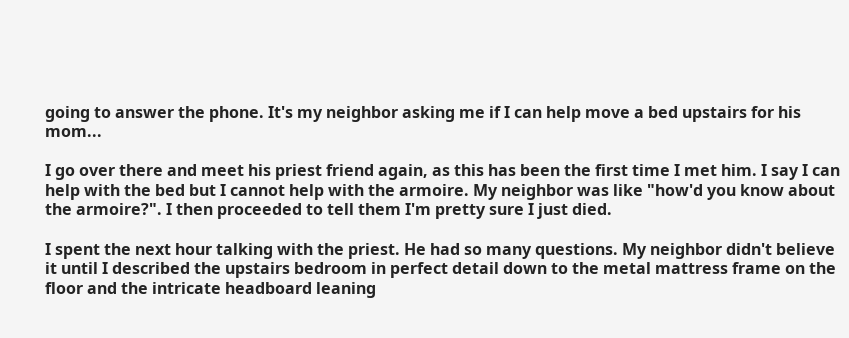going to answer the phone. It's my neighbor asking me if I can help move a bed upstairs for his mom...

I go over there and meet his priest friend again, as this has been the first time I met him. I say I can help with the bed but I cannot help with the armoire. My neighbor was like "how'd you know about the armoire?". I then proceeded to tell them I'm pretty sure I just died.

I spent the next hour talking with the priest. He had so many questions. My neighbor didn't believe it until I described the upstairs bedroom in perfect detail down to the metal mattress frame on the floor and the intricate headboard leaning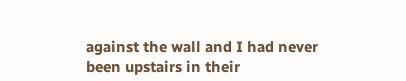against the wall and I had never been upstairs in their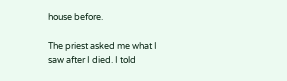house before.

The priest asked me what I saw after I died. I told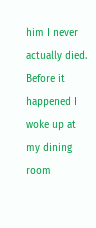him I never actually died. Before it happened I woke up at my dining room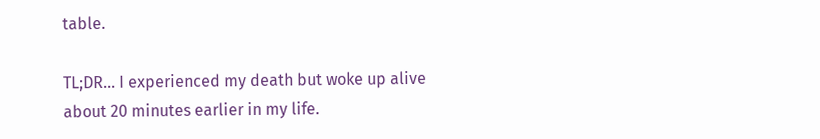table.

TL;DR... I experienced my death but woke up alive about 20 minutes earlier in my life.